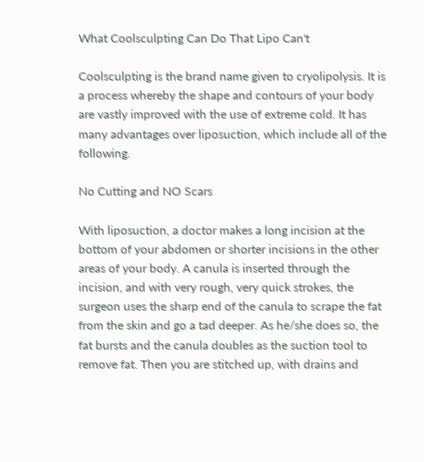What Coolsculpting Can Do That Lipo Can't

Coolsculpting is the brand name given to cryolipolysis. It is a process whereby the shape and contours of your body are vastly improved with the use of extreme cold. It has many advantages over liposuction, which include all of the following.

No Cutting and NO Scars

With liposuction, a doctor makes a long incision at the bottom of your abdomen or shorter incisions in the other areas of your body. A canula is inserted through the incision, and with very rough, very quick strokes, the surgeon uses the sharp end of the canula to scrape the fat from the skin and go a tad deeper. As he/she does so, the fat bursts and the canula doubles as the suction tool to remove fat. Then you are stitched up, with drains and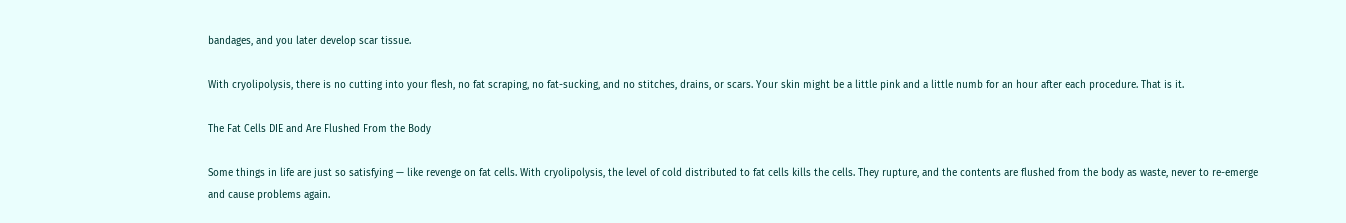bandages, and you later develop scar tissue.

With cryolipolysis, there is no cutting into your flesh, no fat scraping, no fat-sucking, and no stitches, drains, or scars. Your skin might be a little pink and a little numb for an hour after each procedure. That is it.

The Fat Cells DIE and Are Flushed From the Body

Some things in life are just so satisfying — like revenge on fat cells. With cryolipolysis, the level of cold distributed to fat cells kills the cells. They rupture, and the contents are flushed from the body as waste, never to re-emerge and cause problems again.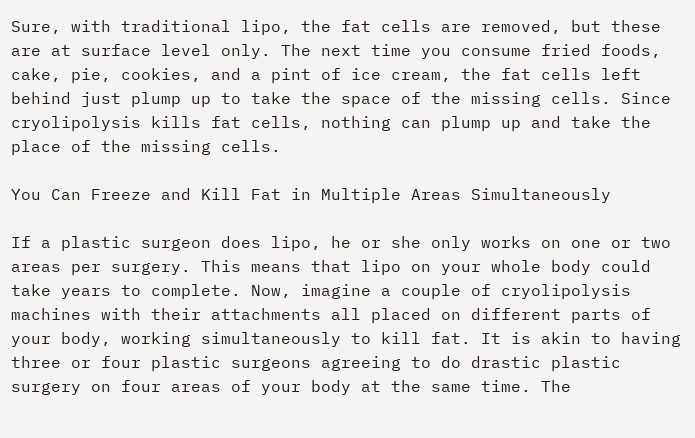Sure, with traditional lipo, the fat cells are removed, but these are at surface level only. The next time you consume fried foods, cake, pie, cookies, and a pint of ice cream, the fat cells left behind just plump up to take the space of the missing cells. Since cryolipolysis kills fat cells, nothing can plump up and take the place of the missing cells.

You Can Freeze and Kill Fat in Multiple Areas Simultaneously

If a plastic surgeon does lipo, he or she only works on one or two areas per surgery. This means that lipo on your whole body could take years to complete. Now, imagine a couple of cryolipolysis machines with their attachments all placed on different parts of your body, working simultaneously to kill fat. It is akin to having three or four plastic surgeons agreeing to do drastic plastic surgery on four areas of your body at the same time. The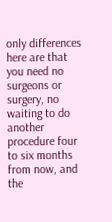only differences here are that you need no surgeons or surgery, no waiting to do another procedure four to six months from now, and the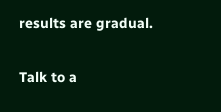results are gradual.

Talk to a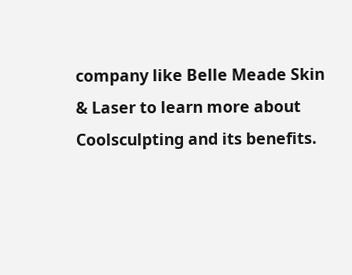company like Belle Meade Skin & Laser to learn more about Coolsculpting and its benefits.